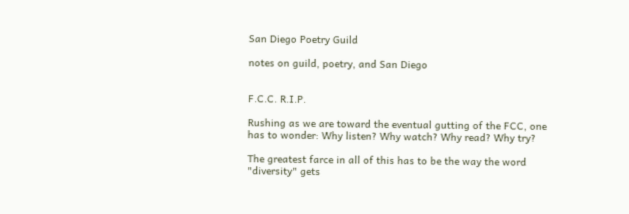San Diego Poetry Guild

notes on guild, poetry, and San Diego


F.C.C. R.I.P.

Rushing as we are toward the eventual gutting of the FCC, one has to wonder: Why listen? Why watch? Why read? Why try?

The greatest farce in all of this has to be the way the word "diversity" gets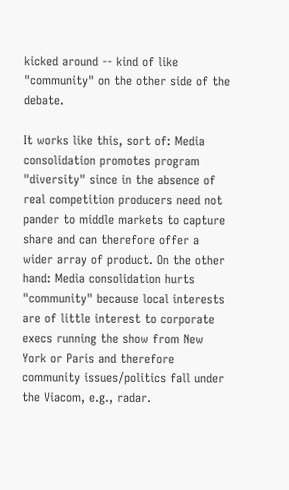kicked around -- kind of like "community" on the other side of the debate.

It works like this, sort of: Media consolidation promotes program "diversity" since in the absence of real competition producers need not pander to middle markets to capture share and can therefore offer a wider array of product. On the other hand: Media consolidation hurts "community" because local interests are of little interest to corporate execs running the show from New York or Paris and therefore community issues/politics fall under the Viacom, e.g., radar.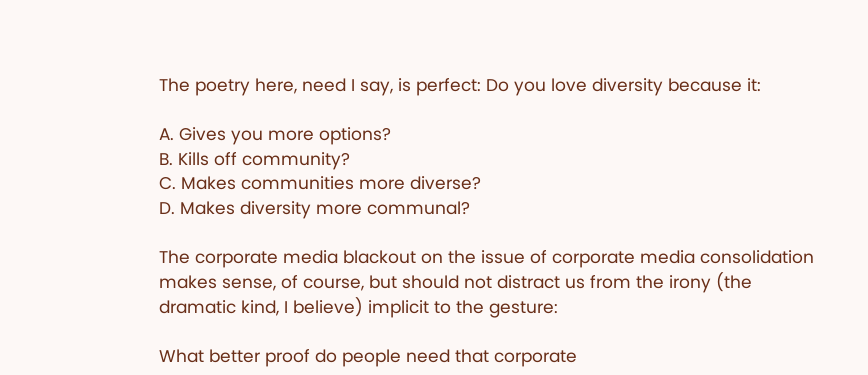The poetry here, need I say, is perfect: Do you love diversity because it:

A. Gives you more options?
B. Kills off community?
C. Makes communities more diverse?
D. Makes diversity more communal?

The corporate media blackout on the issue of corporate media consolidation makes sense, of course, but should not distract us from the irony (the dramatic kind, I believe) implicit to the gesture:

What better proof do people need that corporate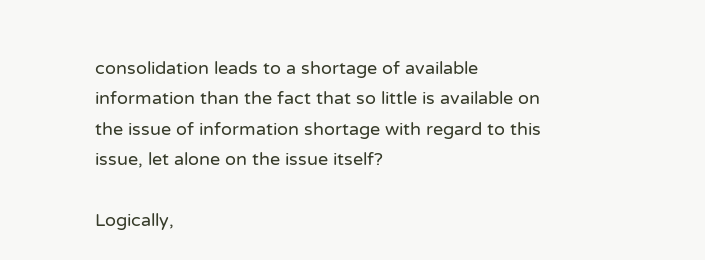consolidation leads to a shortage of available information than the fact that so little is available on the issue of information shortage with regard to this issue, let alone on the issue itself?

Logically,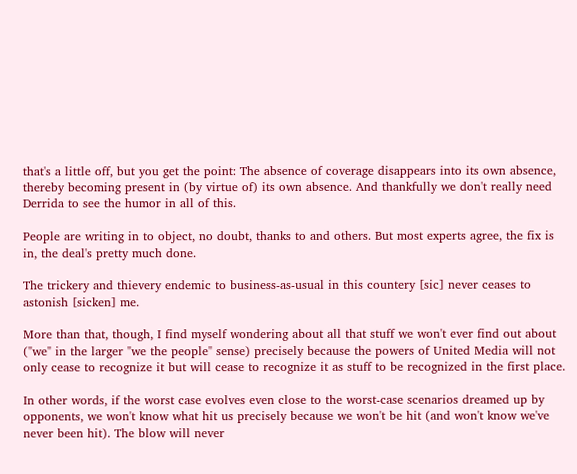that's a little off, but you get the point: The absence of coverage disappears into its own absence, thereby becoming present in (by virtue of) its own absence. And thankfully we don't really need Derrida to see the humor in all of this.

People are writing in to object, no doubt, thanks to and others. But most experts agree, the fix is in, the deal's pretty much done.

The trickery and thievery endemic to business-as-usual in this countery [sic] never ceases to astonish [sicken] me.

More than that, though, I find myself wondering about all that stuff we won't ever find out about ("we" in the larger "we the people" sense) precisely because the powers of United Media will not only cease to recognize it but will cease to recognize it as stuff to be recognized in the first place.

In other words, if the worst case evolves even close to the worst-case scenarios dreamed up by opponents, we won't know what hit us precisely because we won't be hit (and won't know we've never been hit). The blow will never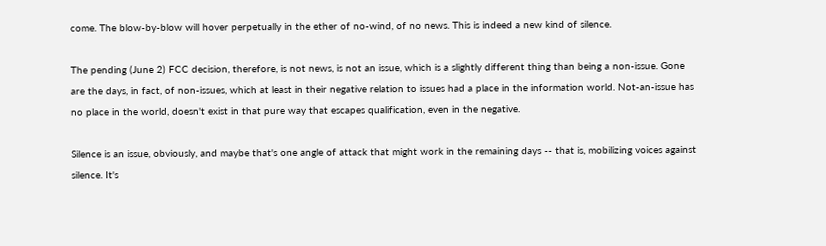come. The blow-by-blow will hover perpetually in the ether of no-wind, of no news. This is indeed a new kind of silence.

The pending (June 2) FCC decision, therefore, is not news, is not an issue, which is a slightly different thing than being a non-issue. Gone are the days, in fact, of non-issues, which at least in their negative relation to issues had a place in the information world. Not-an-issue has no place in the world, doesn't exist in that pure way that escapes qualification, even in the negative.

Silence is an issue, obviously, and maybe that's one angle of attack that might work in the remaining days -- that is, mobilizing voices against silence. It's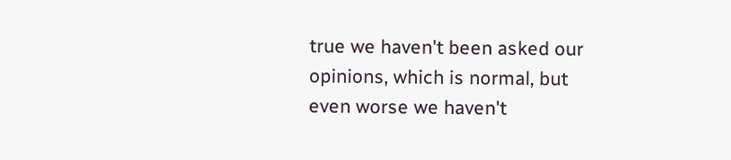true we haven't been asked our opinions, which is normal, but even worse we haven't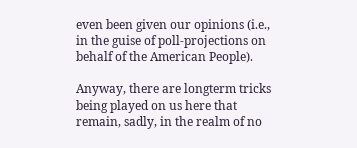even been given our opinions (i.e., in the guise of poll-projections on behalf of the American People).

Anyway, there are longterm tricks being played on us here that remain, sadly, in the realm of no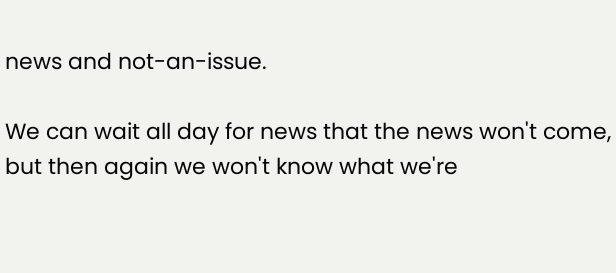news and not-an-issue.

We can wait all day for news that the news won't come, but then again we won't know what we're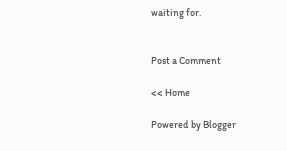waiting for.


Post a Comment

<< Home

Powered by Blogger